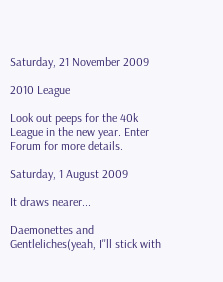Saturday, 21 November 2009

2010 League

Look out peeps for the 40k League in the new year. Enter Forum for more details.

Saturday, 1 August 2009

It draws nearer...

Daemonettes and Gentleliches(yeah, I''ll stick with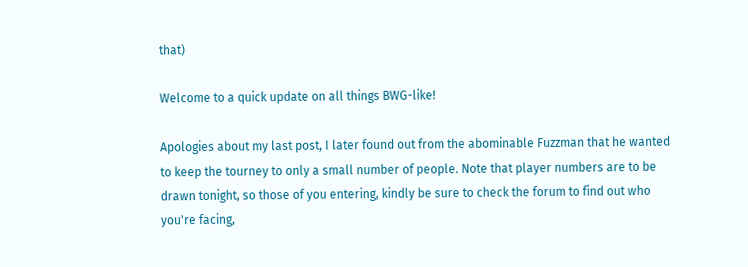that)

Welcome to a quick update on all things BWG-like!

Apologies about my last post, I later found out from the abominable Fuzzman that he wanted to keep the tourney to only a small number of people. Note that player numbers are to be drawn tonight, so those of you entering, kindly be sure to check the forum to find out who you're facing,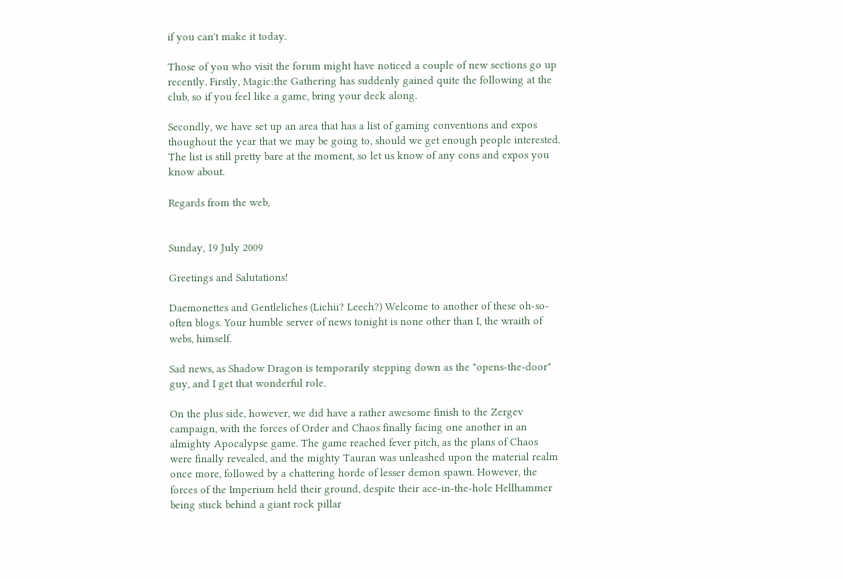if you can't make it today.

Those of you who visit the forum might have noticed a couple of new sections go up recently. Firstly, Magic:the Gathering has suddenly gained quite the following at the club, so if you feel like a game, bring your deck along.

Secondly, we have set up an area that has a list of gaming conventions and expos thoughout the year that we may be going to, should we get enough people interested. The list is still pretty bare at the moment, so let us know of any cons and expos you know about.

Regards from the web,


Sunday, 19 July 2009

Greetings and Salutations!

Daemonettes and Gentleliches (Lichii? Leech?) Welcome to another of these oh-so-often blogs. Your humble server of news tonight is none other than I, the wraith of webs, himself.

Sad news, as Shadow Dragon is temporarily stepping down as the "opens-the-door" guy, and I get that wonderful role.

On the plus side, however, we did have a rather awesome finish to the Zergev campaign, with the forces of Order and Chaos finally facing one another in an almighty Apocalypse game. The game reached fever pitch, as the plans of Chaos were finally revealed, and the mighty Tauran was unleashed upon the material realm once more, followed by a chattering horde of lesser demon spawn. However, the forces of the Imperium held their ground, despite their ace-in-the-hole Hellhammer being stuck behind a giant rock pillar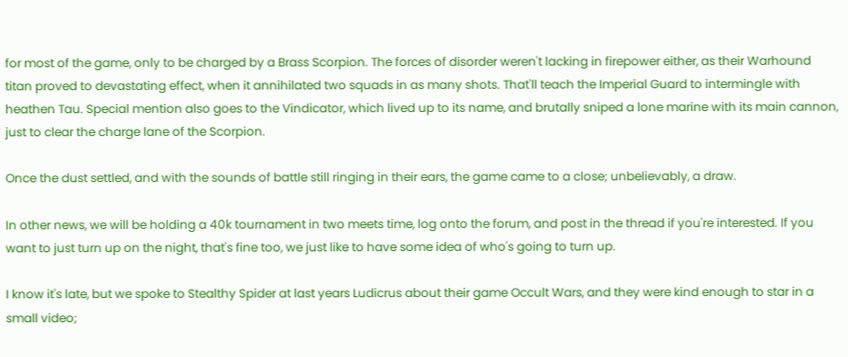for most of the game, only to be charged by a Brass Scorpion. The forces of disorder weren't lacking in firepower either, as their Warhound titan proved to devastating effect, when it annihilated two squads in as many shots. That'll teach the Imperial Guard to intermingle with heathen Tau. Special mention also goes to the Vindicator, which lived up to its name, and brutally sniped a lone marine with its main cannon, just to clear the charge lane of the Scorpion.

Once the dust settled, and with the sounds of battle still ringing in their ears, the game came to a close; unbelievably, a draw.

In other news, we will be holding a 40k tournament in two meets time, log onto the forum, and post in the thread if you're interested. If you want to just turn up on the night, that's fine too, we just like to have some idea of who's going to turn up.

I know it's late, but we spoke to Stealthy Spider at last years Ludicrus about their game Occult Wars, and they were kind enough to star in a small video;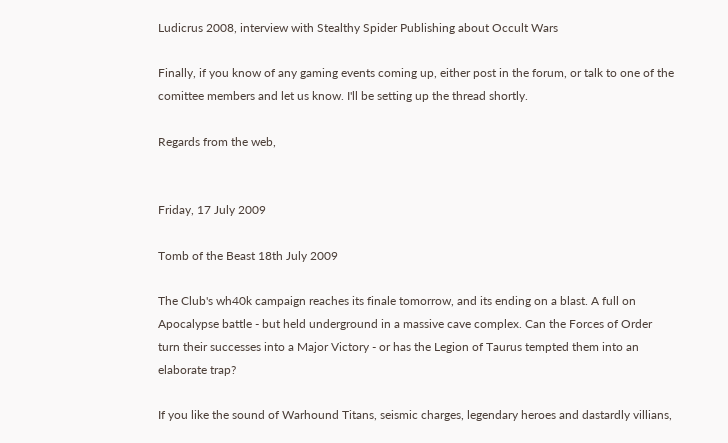Ludicrus 2008, interview with Stealthy Spider Publishing about Occult Wars

Finally, if you know of any gaming events coming up, either post in the forum, or talk to one of the comittee members and let us know. I'll be setting up the thread shortly.

Regards from the web,


Friday, 17 July 2009

Tomb of the Beast 18th July 2009

The Club's wh40k campaign reaches its finale tomorrow, and its ending on a blast. A full on Apocalypse battle - but held underground in a massive cave complex. Can the Forces of Order turn their successes into a Major Victory - or has the Legion of Taurus tempted them into an elaborate trap?

If you like the sound of Warhound Titans, seismic charges, legendary heroes and dastardly villians,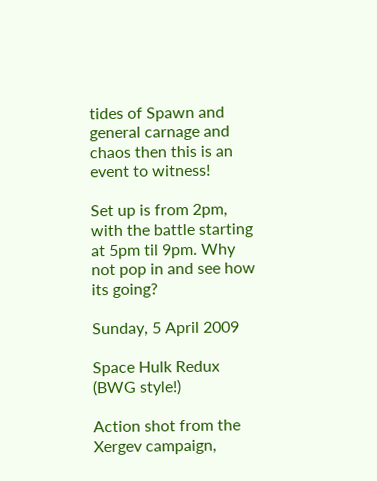tides of Spawn and general carnage and chaos then this is an event to witness!

Set up is from 2pm, with the battle starting at 5pm til 9pm. Why not pop in and see how its going?

Sunday, 5 April 2009

Space Hulk Redux (BWG style!)

Action shot from the Xergev campaign,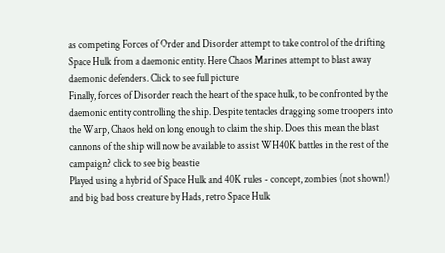as competing Forces of Order and Disorder attempt to take control of the drifting Space Hulk from a daemonic entity. Here Chaos Marines attempt to blast away daemonic defenders. Click to see full picture
Finally, forces of Disorder reach the heart of the space hulk, to be confronted by the daemonic entity controlling the ship. Despite tentacles dragging some troopers into the Warp, Chaos held on long enough to claim the ship. Does this mean the blast cannons of the ship will now be available to assist WH40K battles in the rest of the campaign? click to see big beastie
Played using a hybrid of Space Hulk and 40K rules - concept, zombies (not shown!) and big bad boss creature by Hads, retro Space Hulk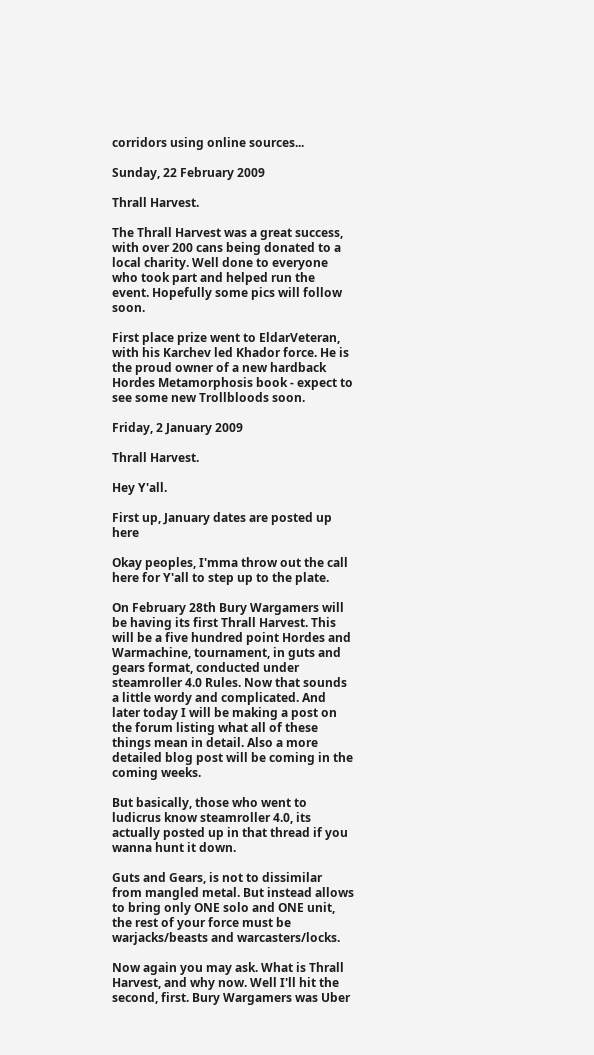corridors using online sources...

Sunday, 22 February 2009

Thrall Harvest.

The Thrall Harvest was a great success, with over 200 cans being donated to a local charity. Well done to everyone who took part and helped run the event. Hopefully some pics will follow soon.

First place prize went to EldarVeteran, with his Karchev led Khador force. He is the proud owner of a new hardback Hordes Metamorphosis book - expect to see some new Trollbloods soon.

Friday, 2 January 2009

Thrall Harvest.

Hey Y'all.

First up, January dates are posted up here

Okay peoples, I'mma throw out the call here for Y'all to step up to the plate.

On February 28th Bury Wargamers will be having its first Thrall Harvest. This will be a five hundred point Hordes and Warmachine, tournament, in guts and gears format, conducted under steamroller 4.0 Rules. Now that sounds a little wordy and complicated. And later today I will be making a post on the forum listing what all of these things mean in detail. Also a more detailed blog post will be coming in the coming weeks.

But basically, those who went to ludicrus know steamroller 4.0, its actually posted up in that thread if you wanna hunt it down.

Guts and Gears, is not to dissimilar from mangled metal. But instead allows to bring only ONE solo and ONE unit, the rest of your force must be warjacks/beasts and warcasters/locks.

Now again you may ask. What is Thrall Harvest, and why now. Well I'll hit the second, first. Bury Wargamers was Uber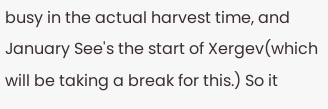busy in the actual harvest time, and January See's the start of Xergev(which will be taking a break for this.) So it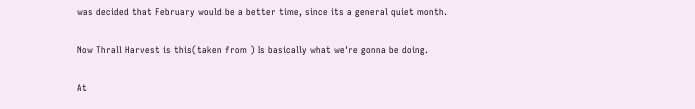was decided that February would be a better time, since its a general quiet month.

Now Thrall Harvest is this(taken from ) Is basically what we're gonna be doing.

At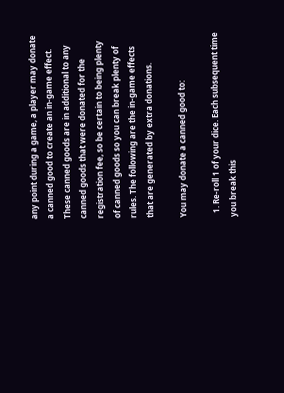any point during a game, a player may donate a canned good to create an in-game effect. These canned goods are in additional to any canned goods that were donated for the registration fee, so be certain to being plenty of canned goods so you can break plenty of rules. The following are the in-game effects that are generated by extra donations.

You may donate a canned good to:

  1. Re-roll 1 of your dice. Each subsequent time you break this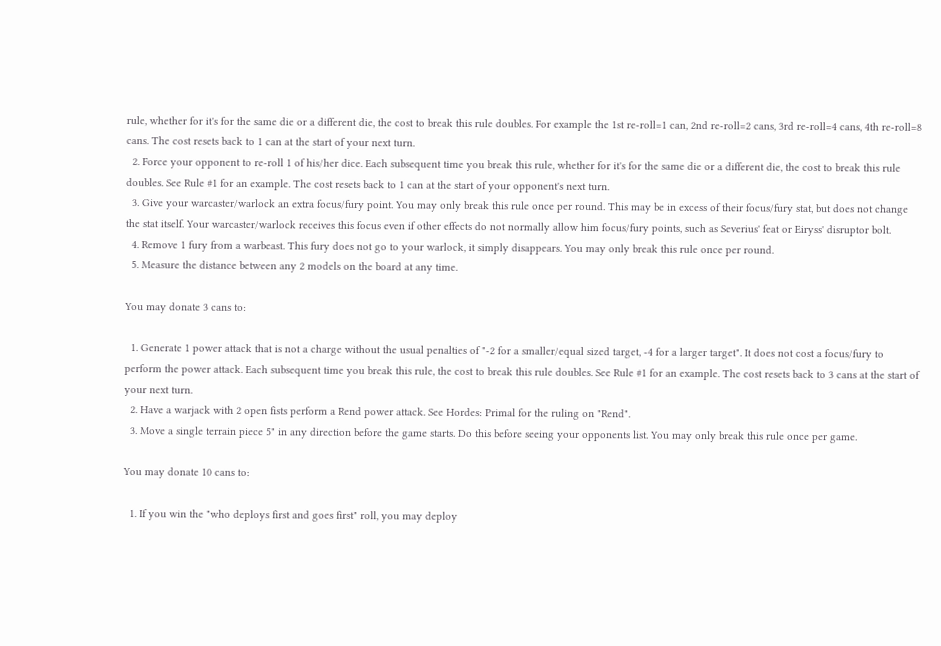rule, whether for it's for the same die or a different die, the cost to break this rule doubles. For example the 1st re-roll=1 can, 2nd re-roll=2 cans, 3rd re-roll=4 cans, 4th re-roll=8 cans. The cost resets back to 1 can at the start of your next turn.
  2. Force your opponent to re-roll 1 of his/her dice. Each subsequent time you break this rule, whether for it's for the same die or a different die, the cost to break this rule doubles. See Rule #1 for an example. The cost resets back to 1 can at the start of your opponent's next turn.
  3. Give your warcaster/warlock an extra focus/fury point. You may only break this rule once per round. This may be in excess of their focus/fury stat, but does not change the stat itself. Your warcaster/warlock receives this focus even if other effects do not normally allow him focus/fury points, such as Severius' feat or Eiryss' disruptor bolt.
  4. Remove 1 fury from a warbeast. This fury does not go to your warlock, it simply disappears. You may only break this rule once per round.
  5. Measure the distance between any 2 models on the board at any time.

You may donate 3 cans to:

  1. Generate 1 power attack that is not a charge without the usual penalties of "-2 for a smaller/equal sized target, -4 for a larger target". It does not cost a focus/fury to perform the power attack. Each subsequent time you break this rule, the cost to break this rule doubles. See Rule #1 for an example. The cost resets back to 3 cans at the start of your next turn.
  2. Have a warjack with 2 open fists perform a Rend power attack. See Hordes: Primal for the ruling on "Rend".
  3. Move a single terrain piece 5" in any direction before the game starts. Do this before seeing your opponents list. You may only break this rule once per game.

You may donate 10 cans to:

  1. If you win the "who deploys first and goes first" roll, you may deploy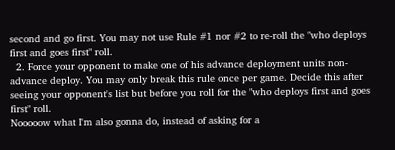second and go first. You may not use Rule #1 nor #2 to re-roll the "who deploys first and goes first" roll.
  2. Force your opponent to make one of his advance deployment units non-advance deploy. You may only break this rule once per game. Decide this after seeing your opponent's list but before you roll for the "who deploys first and goes first" roll.
Nooooow what I'm also gonna do, instead of asking for a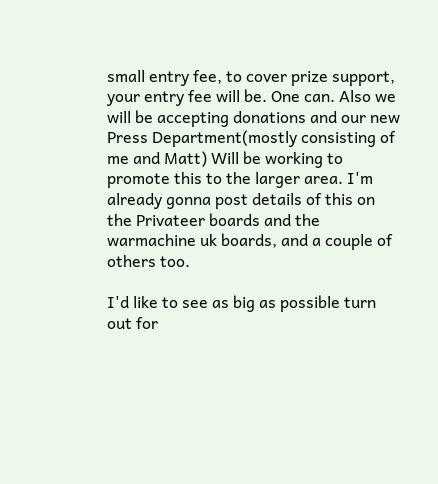small entry fee, to cover prize support, your entry fee will be. One can. Also we will be accepting donations and our new Press Department(mostly consisting of me and Matt) Will be working to promote this to the larger area. I'm already gonna post details of this on the Privateer boards and the warmachine uk boards, and a couple of others too.

I'd like to see as big as possible turn out for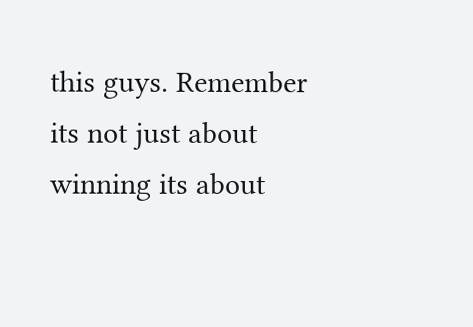this guys. Remember its not just about winning its about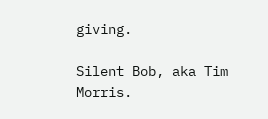giving.

Silent Bob, aka Tim Morris.